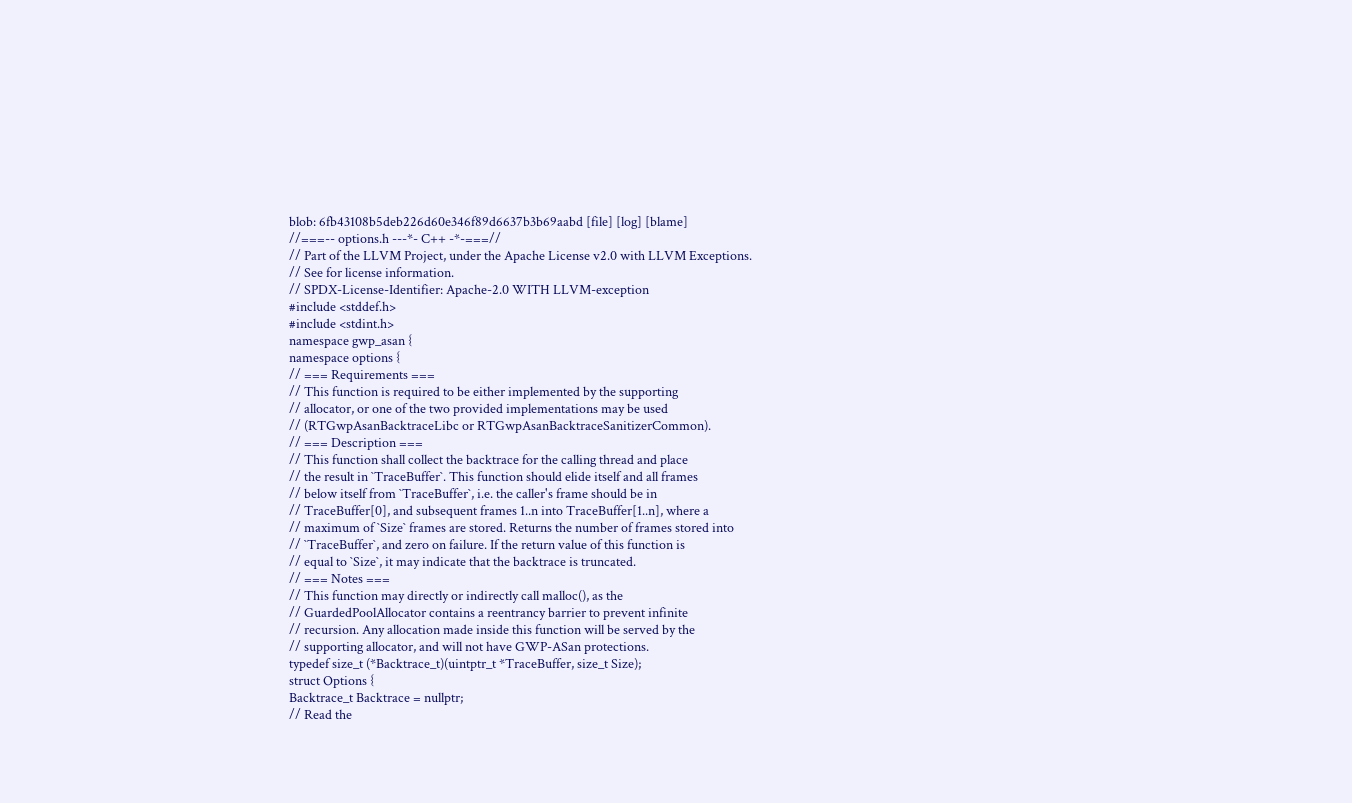blob: 6fb43108b5deb226d60e346f89d6637b3b69aabd [file] [log] [blame]
//===-- options.h ---*- C++ -*-===//
// Part of the LLVM Project, under the Apache License v2.0 with LLVM Exceptions.
// See for license information.
// SPDX-License-Identifier: Apache-2.0 WITH LLVM-exception
#include <stddef.h>
#include <stdint.h>
namespace gwp_asan {
namespace options {
// === Requirements ===
// This function is required to be either implemented by the supporting
// allocator, or one of the two provided implementations may be used
// (RTGwpAsanBacktraceLibc or RTGwpAsanBacktraceSanitizerCommon).
// === Description ===
// This function shall collect the backtrace for the calling thread and place
// the result in `TraceBuffer`. This function should elide itself and all frames
// below itself from `TraceBuffer`, i.e. the caller's frame should be in
// TraceBuffer[0], and subsequent frames 1..n into TraceBuffer[1..n], where a
// maximum of `Size` frames are stored. Returns the number of frames stored into
// `TraceBuffer`, and zero on failure. If the return value of this function is
// equal to `Size`, it may indicate that the backtrace is truncated.
// === Notes ===
// This function may directly or indirectly call malloc(), as the
// GuardedPoolAllocator contains a reentrancy barrier to prevent infinite
// recursion. Any allocation made inside this function will be served by the
// supporting allocator, and will not have GWP-ASan protections.
typedef size_t (*Backtrace_t)(uintptr_t *TraceBuffer, size_t Size);
struct Options {
Backtrace_t Backtrace = nullptr;
// Read the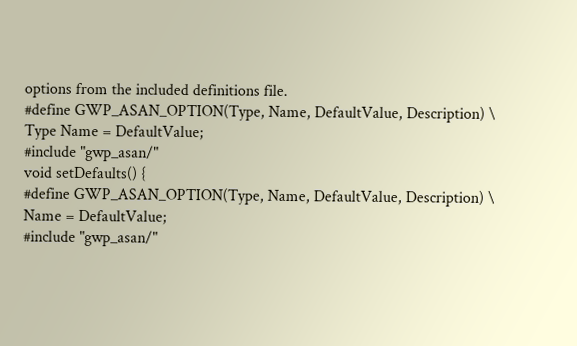options from the included definitions file.
#define GWP_ASAN_OPTION(Type, Name, DefaultValue, Description) \
Type Name = DefaultValue;
#include "gwp_asan/"
void setDefaults() {
#define GWP_ASAN_OPTION(Type, Name, DefaultValue, Description) \
Name = DefaultValue;
#include "gwp_asan/"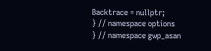Backtrace = nullptr;
} // namespace options
} // namespace gwp_asan